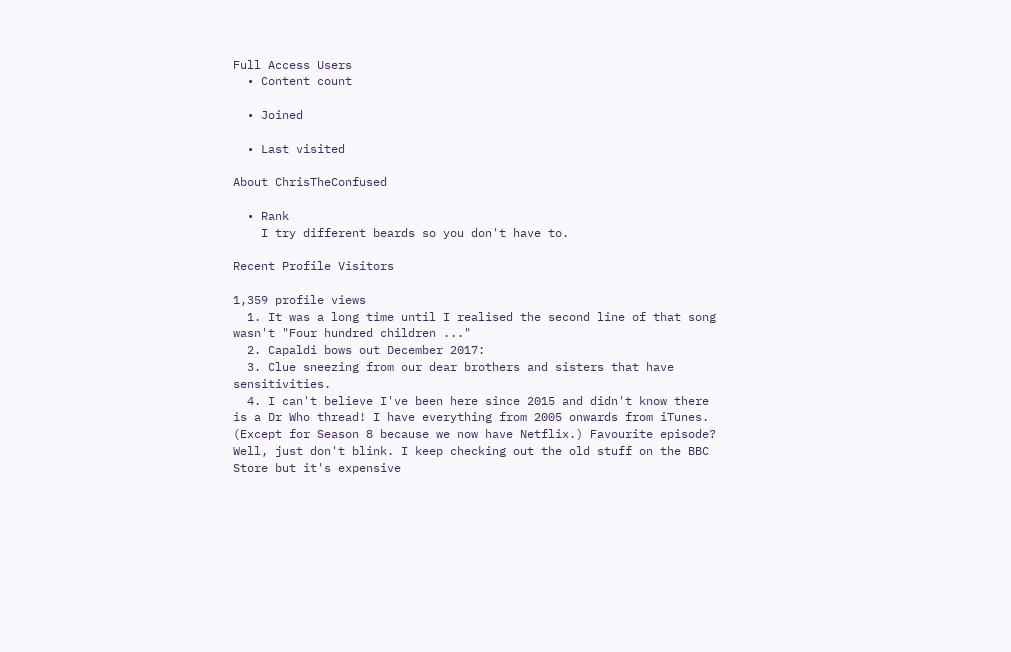Full Access Users
  • Content count

  • Joined

  • Last visited

About ChrisTheConfused

  • Rank
    I try different beards so you don't have to.

Recent Profile Visitors

1,359 profile views
  1. It was a long time until I realised the second line of that song wasn't "Four hundred children ..."
  2. Capaldi bows out December 2017:
  3. Clue sneezing from our dear brothers and sisters that have sensitivities.
  4. I can't believe I've been here since 2015 and didn't know there is a Dr Who thread! I have everything from 2005 onwards from iTunes. (Except for Season 8 because we now have Netflix.) Favourite episode? Well, just don't blink. I keep checking out the old stuff on the BBC Store but it's expensive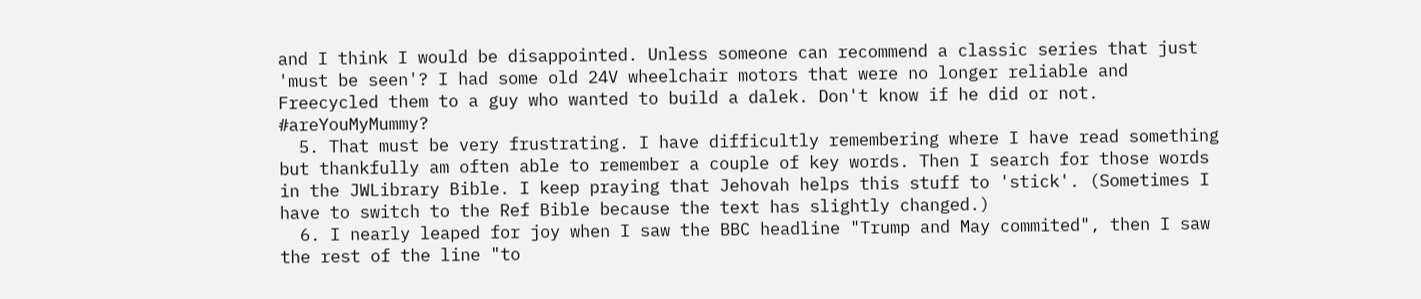and I think I would be disappointed. Unless someone can recommend a classic series that just 'must be seen'? I had some old 24V wheelchair motors that were no longer reliable and Freecycled them to a guy who wanted to build a dalek. Don't know if he did or not. #areYouMyMummy?
  5. That must be very frustrating. I have difficultly remembering where I have read something but thankfully am often able to remember a couple of key words. Then I search for those words in the JWLibrary Bible. I keep praying that Jehovah helps this stuff to 'stick'. (Sometimes I have to switch to the Ref Bible because the text has slightly changed.)
  6. I nearly leaped for joy when I saw the BBC headline "Trump and May commited", then I saw the rest of the line "to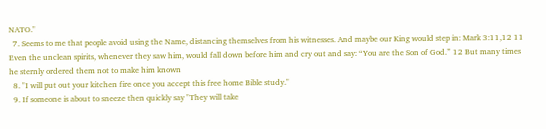NATO."
  7. Seems to me that people avoid using the Name, distancing themselves from his witnesses. And maybe our King would step in: Mark 3:11,12 11 Even the unclean spirits, whenever they saw him, would fall down before him and cry out and say: “You are the Son of God.” 12 But many times he sternly ordered them not to make him known
  8. "I will put out your kitchen fire once you accept this free home Bible study."
  9. If someone is about to sneeze then quickly say "They will take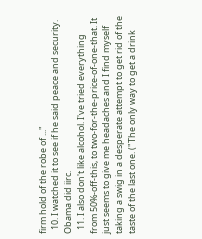firm hold of the robe of ..."
  10. I watched it to see if he said peace and security. Obama did iirc.
  11. I also don't like alcohol. I've tried everything from 50%-off-this, to two-for-the-price-of-one-that. It just seems to give me headaches and I find myself taking a swig in a desperate attempt to get rid of the taste of the last one. ("The only way to get a drink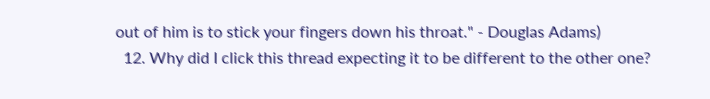out of him is to stick your fingers down his throat." - Douglas Adams)
  12. Why did I click this thread expecting it to be different to the other one?